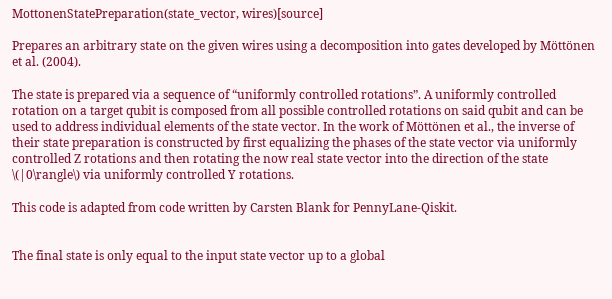MottonenStatePreparation(state_vector, wires)[source]

Prepares an arbitrary state on the given wires using a decomposition into gates developed by Möttönen et al. (2004).

The state is prepared via a sequence of “uniformly controlled rotations”. A uniformly controlled rotation on a target qubit is composed from all possible controlled rotations on said qubit and can be used to address individual elements of the state vector. In the work of Möttönen et al., the inverse of their state preparation is constructed by first equalizing the phases of the state vector via uniformly controlled Z rotations and then rotating the now real state vector into the direction of the state \(|0\rangle\) via uniformly controlled Y rotations.

This code is adapted from code written by Carsten Blank for PennyLane-Qiskit.


The final state is only equal to the input state vector up to a global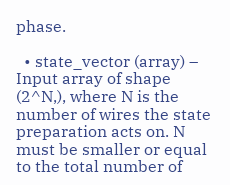phase.

  • state_vector (array) – Input array of shape (2^N,), where N is the number of wires the state preparation acts on. N must be smaller or equal to the total number of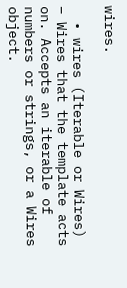wires.

  • wires (Iterable or Wires) – Wires that the template acts on. Accepts an iterable of numbers or strings, or a Wires object.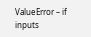ValueError – if inputs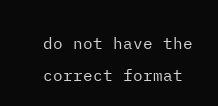do not have the correct format